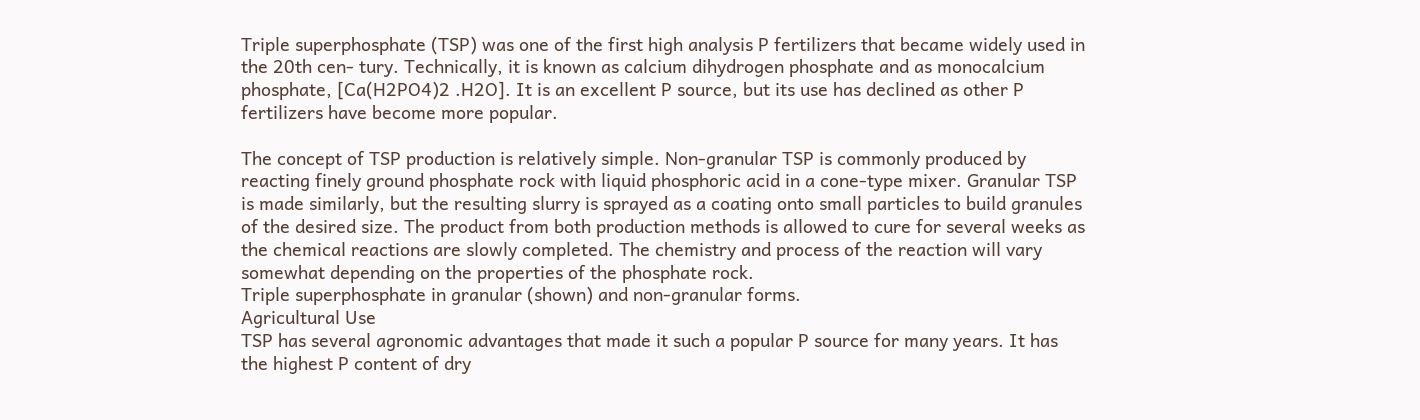Triple superphosphate (TSP) was one of the first high analysis P fertilizers that became widely used in the 20th cen- tury. Technically, it is known as calcium dihydrogen phosphate and as monocalcium phosphate, [Ca(H2PO4)2 .H2O]. It is an excellent P source, but its use has declined as other P fertilizers have become more popular.

The concept of TSP production is relatively simple. Non-granular TSP is commonly produced by reacting finely ground phosphate rock with liquid phosphoric acid in a cone-type mixer. Granular TSP is made similarly, but the resulting slurry is sprayed as a coating onto small particles to build granules of the desired size. The product from both production methods is allowed to cure for several weeks as the chemical reactions are slowly completed. The chemistry and process of the reaction will vary somewhat depending on the properties of the phosphate rock.
Triple superphosphate in granular (shown) and non-granular forms.
Agricultural Use
TSP has several agronomic advantages that made it such a popular P source for many years. It has the highest P content of dry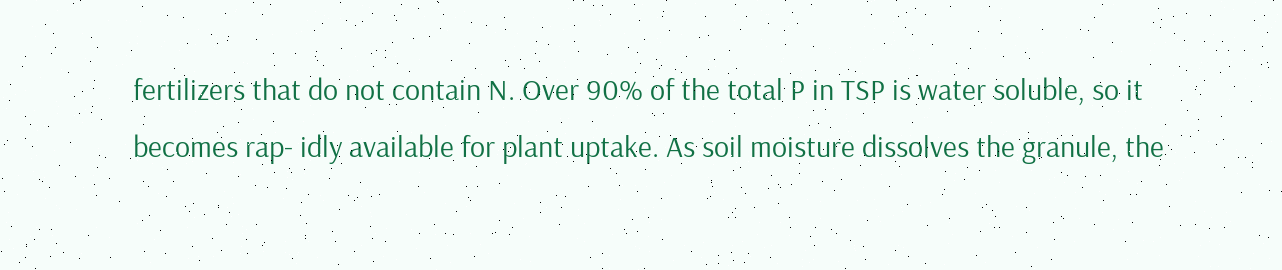fertilizers that do not contain N. Over 90% of the total P in TSP is water soluble, so it becomes rap- idly available for plant uptake. As soil moisture dissolves the granule, the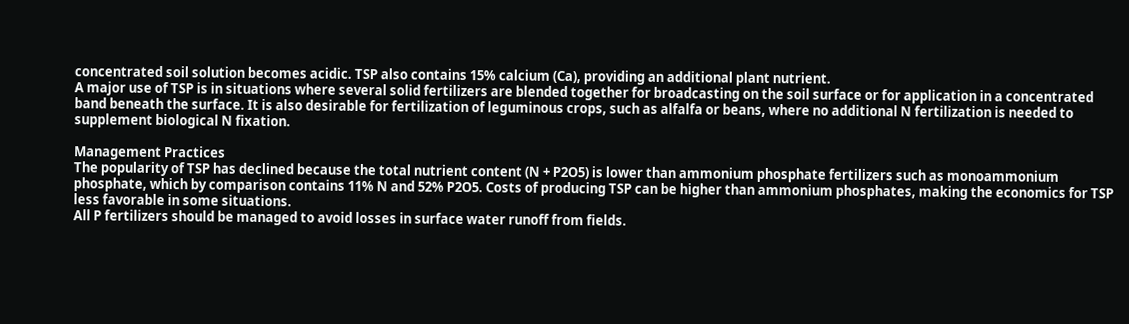concentrated soil solution becomes acidic. TSP also contains 15% calcium (Ca), providing an additional plant nutrient.
A major use of TSP is in situations where several solid fertilizers are blended together for broadcasting on the soil surface or for application in a concentrated band beneath the surface. It is also desirable for fertilization of leguminous crops, such as alfalfa or beans, where no additional N fertilization is needed to supplement biological N fixation.

Management Practices
The popularity of TSP has declined because the total nutrient content (N + P2O5) is lower than ammonium phosphate fertilizers such as monoammonium phosphate, which by comparison contains 11% N and 52% P2O5. Costs of producing TSP can be higher than ammonium phosphates, making the economics for TSP less favorable in some situations.
All P fertilizers should be managed to avoid losses in surface water runoff from fields.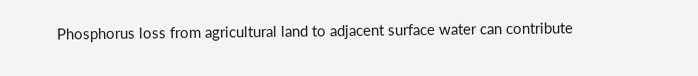Phosphorus loss from agricultural land to adjacent surface water can contribute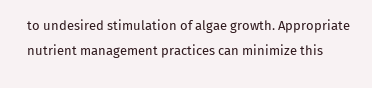to undesired stimulation of algae growth. Appropriate nutrient management practices can minimize this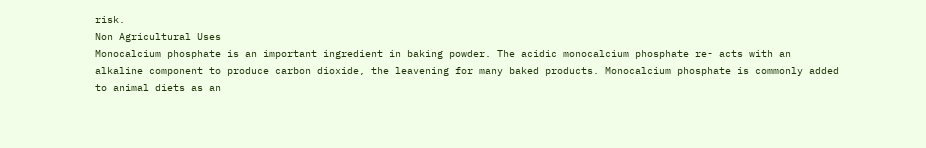risk.
Non Agricultural Uses
Monocalcium phosphate is an important ingredient in baking powder. The acidic monocalcium phosphate re- acts with an alkaline component to produce carbon dioxide, the leavening for many baked products. Monocalcium phosphate is commonly added to animal diets as an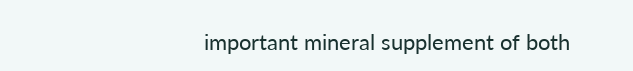important mineral supplement of both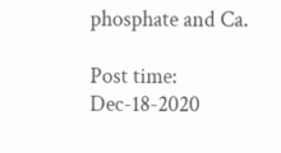phosphate and Ca.

Post time: Dec-18-2020